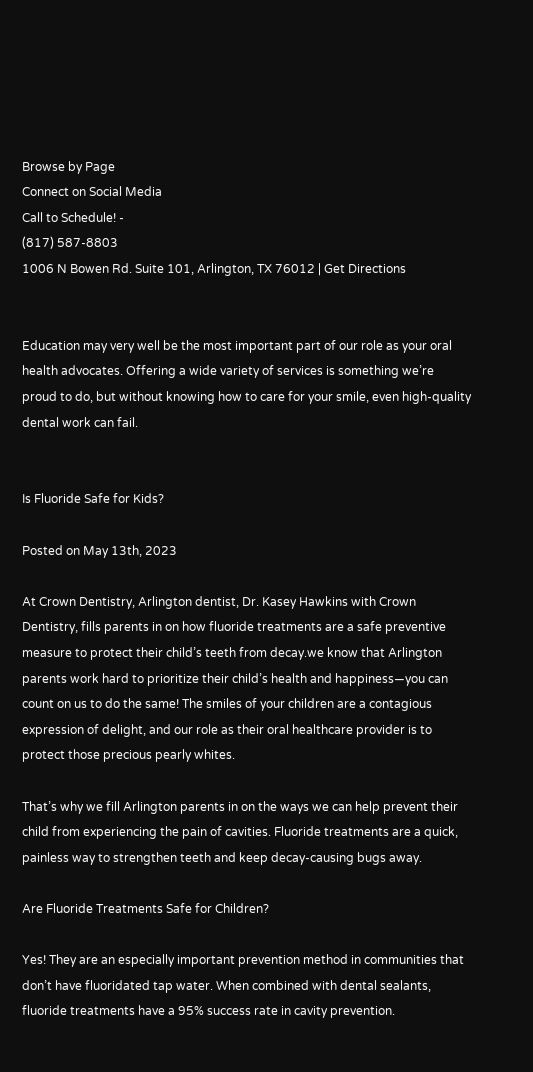Browse by Page
Connect on Social Media
Call to Schedule! -
(817) 587-8803
1006 N Bowen Rd. Suite 101, Arlington, TX 76012 | Get Directions


Education may very well be the most important part of our role as your oral health advocates. Offering a wide variety of services is something we’re proud to do, but without knowing how to care for your smile, even high-quality dental work can fail.


Is Fluoride Safe for Kids?

Posted on May 13th, 2023

At Crown Dentistry, Arlington dentist, Dr. Kasey Hawkins with Crown Dentistry, fills parents in on how fluoride treatments are a safe preventive measure to protect their child’s teeth from decay.we know that Arlington parents work hard to prioritize their child’s health and happiness—you can count on us to do the same! The smiles of your children are a contagious expression of delight, and our role as their oral healthcare provider is to protect those precious pearly whites.

That’s why we fill Arlington parents in on the ways we can help prevent their child from experiencing the pain of cavities. Fluoride treatments are a quick, painless way to strengthen teeth and keep decay-causing bugs away.

Are Fluoride Treatments Safe for Children?

Yes! They are an especially important prevention method in communities that don’t have fluoridated tap water. When combined with dental sealants, fluoride treatments have a 95% success rate in cavity prevention.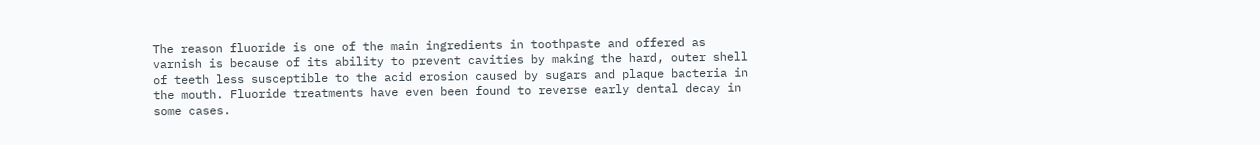The reason fluoride is one of the main ingredients in toothpaste and offered as varnish is because of its ability to prevent cavities by making the hard, outer shell of teeth less susceptible to the acid erosion caused by sugars and plaque bacteria in the mouth. Fluoride treatments have even been found to reverse early dental decay in some cases.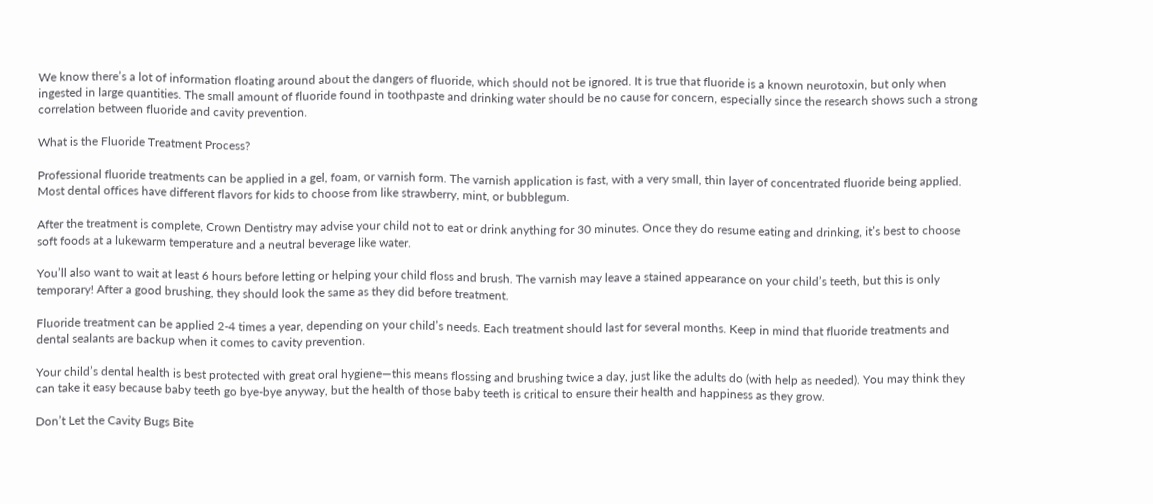We know there’s a lot of information floating around about the dangers of fluoride, which should not be ignored. It is true that fluoride is a known neurotoxin, but only when ingested in large quantities. The small amount of fluoride found in toothpaste and drinking water should be no cause for concern, especially since the research shows such a strong correlation between fluoride and cavity prevention.

What is the Fluoride Treatment Process?

Professional fluoride treatments can be applied in a gel, foam, or varnish form. The varnish application is fast, with a very small, thin layer of concentrated fluoride being applied. Most dental offices have different flavors for kids to choose from like strawberry, mint, or bubblegum.

After the treatment is complete, Crown Dentistry may advise your child not to eat or drink anything for 30 minutes. Once they do resume eating and drinking, it’s best to choose soft foods at a lukewarm temperature and a neutral beverage like water.

You’ll also want to wait at least 6 hours before letting or helping your child floss and brush. The varnish may leave a stained appearance on your child’s teeth, but this is only temporary! After a good brushing, they should look the same as they did before treatment.

Fluoride treatment can be applied 2-4 times a year, depending on your child’s needs. Each treatment should last for several months. Keep in mind that fluoride treatments and dental sealants are backup when it comes to cavity prevention.

Your child’s dental health is best protected with great oral hygiene—this means flossing and brushing twice a day, just like the adults do (with help as needed). You may think they can take it easy because baby teeth go bye-bye anyway, but the health of those baby teeth is critical to ensure their health and happiness as they grow.

Don’t Let the Cavity Bugs Bite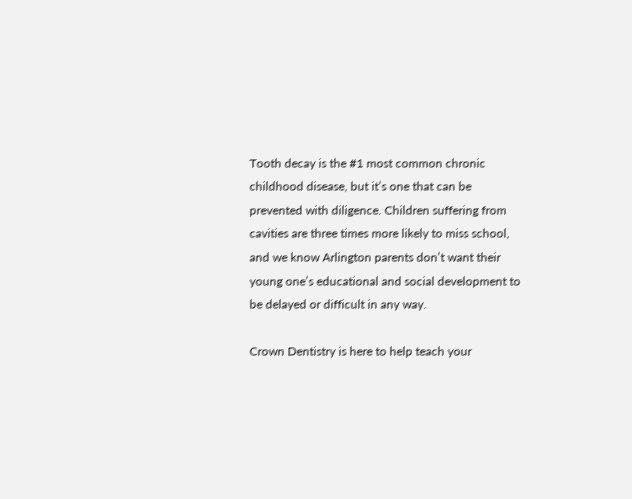Tooth decay is the #1 most common chronic childhood disease, but it’s one that can be prevented with diligence. Children suffering from cavities are three times more likely to miss school, and we know Arlington parents don’t want their young one’s educational and social development to be delayed or difficult in any way.

Crown Dentistry is here to help teach your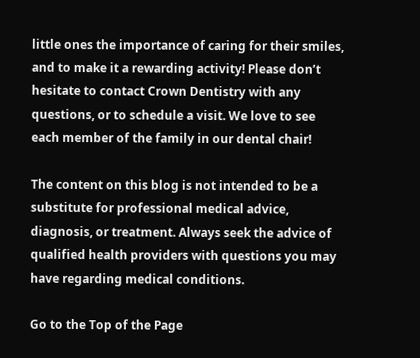little ones the importance of caring for their smiles, and to make it a rewarding activity! Please don’t hesitate to contact Crown Dentistry with any questions, or to schedule a visit. We love to see each member of the family in our dental chair!

The content on this blog is not intended to be a substitute for professional medical advice, diagnosis, or treatment. Always seek the advice of qualified health providers with questions you may have regarding medical conditions.

Go to the Top of the Page